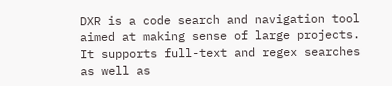DXR is a code search and navigation tool aimed at making sense of large projects. It supports full-text and regex searches as well as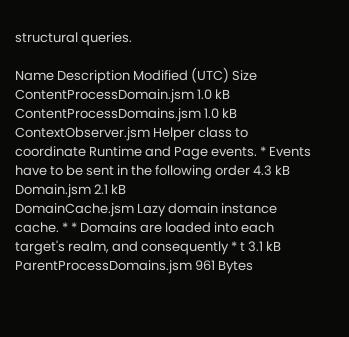structural queries.

Name Description Modified (UTC) Size
ContentProcessDomain.jsm 1.0 kB
ContentProcessDomains.jsm 1.0 kB
ContextObserver.jsm Helper class to coordinate Runtime and Page events. * Events have to be sent in the following order 4.3 kB
Domain.jsm 2.1 kB
DomainCache.jsm Lazy domain instance cache. * * Domains are loaded into each target's realm, and consequently * t 3.1 kB
ParentProcessDomains.jsm 961 Bytes